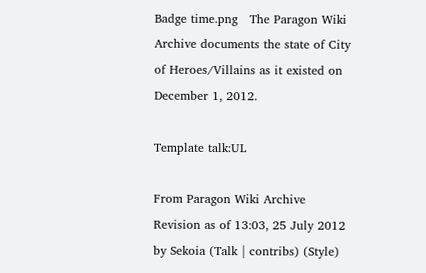Badge time.png   The Paragon Wiki Archive documents the state of City of Heroes/Villains as it existed on December 1, 2012.

Template talk:UL

From Paragon Wiki Archive
Revision as of 13:03, 25 July 2012 by Sekoia (Talk | contribs) (Style)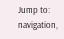Jump to: navigation,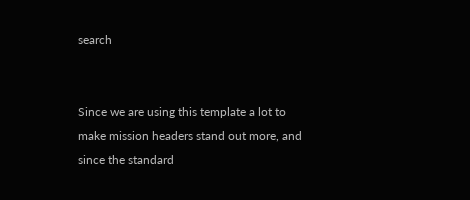search


Since we are using this template a lot to make mission headers stand out more, and since the standard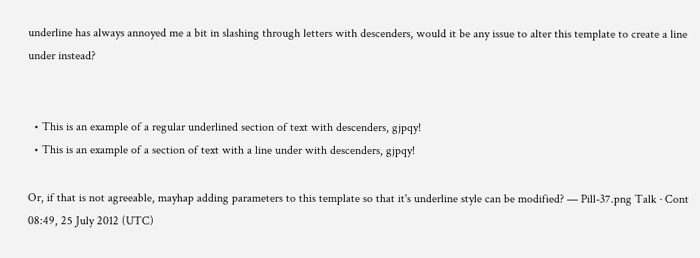underline has always annoyed me a bit in slashing through letters with descenders, would it be any issue to alter this template to create a line under instead?


  • This is an example of a regular underlined section of text with descenders, gjpqy!
  • This is an example of a section of text with a line under with descenders, gjpqy!

Or, if that is not agreeable, mayhap adding parameters to this template so that it's underline style can be modified? — Pill-37.png Talk · Cont 08:49, 25 July 2012 (UTC)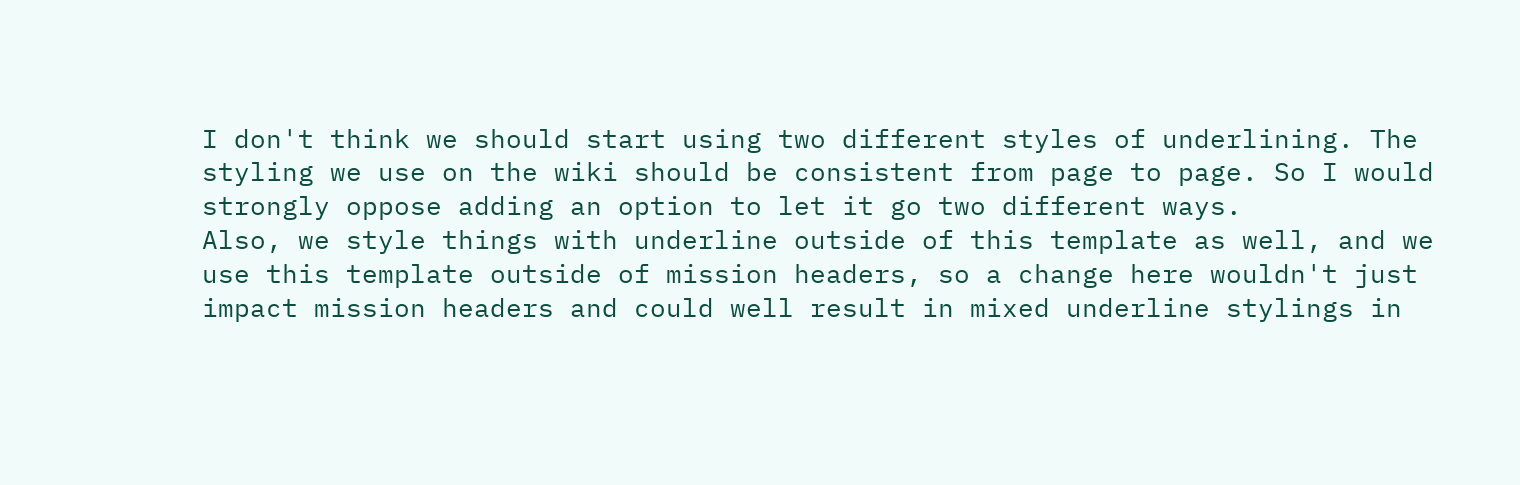I don't think we should start using two different styles of underlining. The styling we use on the wiki should be consistent from page to page. So I would strongly oppose adding an option to let it go two different ways.
Also, we style things with underline outside of this template as well, and we use this template outside of mission headers, so a change here wouldn't just impact mission headers and could well result in mixed underline stylings in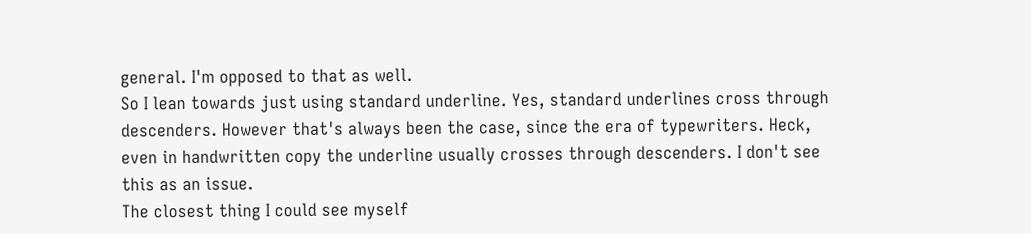general. I'm opposed to that as well.
So I lean towards just using standard underline. Yes, standard underlines cross through descenders. However that's always been the case, since the era of typewriters. Heck, even in handwritten copy the underline usually crosses through descenders. I don't see this as an issue.
The closest thing I could see myself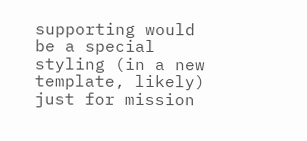supporting would be a special styling (in a new template, likely) just for mission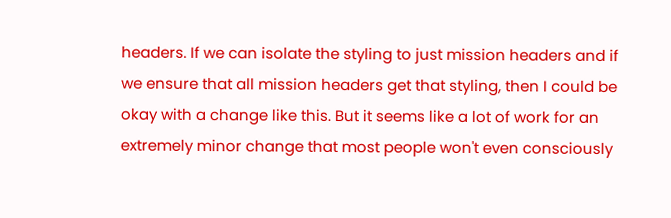headers. If we can isolate the styling to just mission headers and if we ensure that all mission headers get that styling, then I could be okay with a change like this. But it seems like a lot of work for an extremely minor change that most people won't even consciously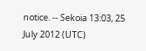notice. -- Sekoia 13:03, 25 July 2012 (UTC)